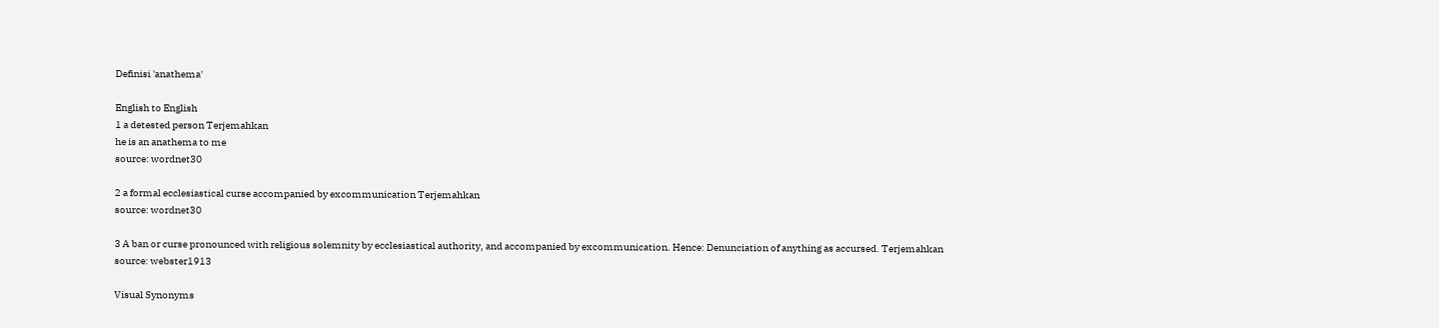Definisi 'anathema'

English to English
1 a detested person Terjemahkan
he is an anathema to me
source: wordnet30

2 a formal ecclesiastical curse accompanied by excommunication Terjemahkan
source: wordnet30

3 A ban or curse pronounced with religious solemnity by ecclesiastical authority, and accompanied by excommunication. Hence: Denunciation of anything as accursed. Terjemahkan
source: webster1913

Visual Synonyms